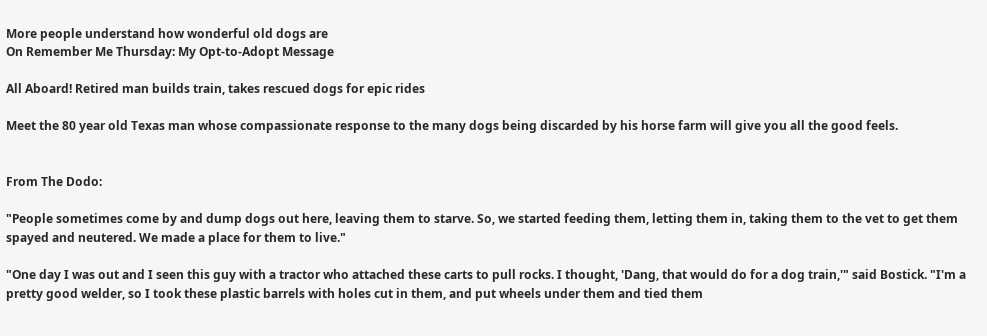More people understand how wonderful old dogs are
On Remember Me Thursday: My Opt-to-Adopt Message

All Aboard! Retired man builds train, takes rescued dogs for epic rides

Meet the 80 year old Texas man whose compassionate response to the many dogs being discarded by his horse farm will give you all the good feels.


From The Dodo:

"People sometimes come by and dump dogs out here, leaving them to starve. So, we started feeding them, letting them in, taking them to the vet to get them spayed and neutered. We made a place for them to live."

"One day I was out and I seen this guy with a tractor who attached these carts to pull rocks. I thought, 'Dang, that would do for a dog train,'" said Bostick. "I'm a pretty good welder, so I took these plastic barrels with holes cut in them, and put wheels under them and tied them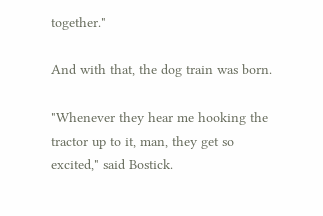together."

And with that, the dog train was born.

"Whenever they hear me hooking the tractor up to it, man, they get so excited," said Bostick.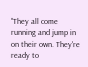"They all come running and jump in on their own. They're ready to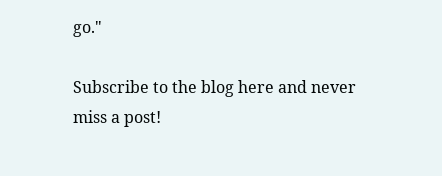go."

Subscribe to the blog here and never miss a post!